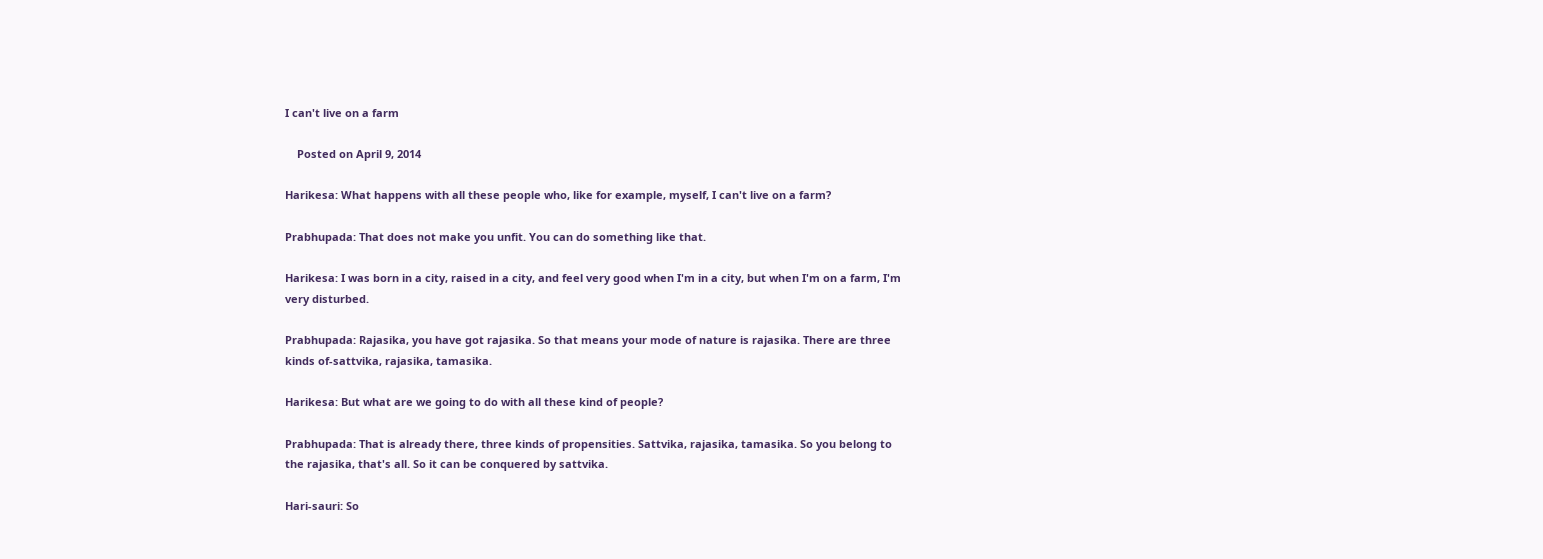I can't live on a farm

    Posted on April 9, 2014

Harikesa: What happens with all these people who, like for example, myself, I can't live on a farm?

Prabhupada: That does not make you unfit. You can do something like that.

Harikesa: I was born in a city, raised in a city, and feel very good when I'm in a city, but when I'm on a farm, I'm very disturbed.

Prabhupada: Rajasika, you have got rajasika. So that means your mode of nature is rajasika. There are three kinds of-sattvika, rajasika, tamasika.

Harikesa: But what are we going to do with all these kind of people?

Prabhupada: That is already there, three kinds of propensities. Sattvika, rajasika, tamasika. So you belong to the rajasika, that's all. So it can be conquered by sattvika.

Hari-sauri: So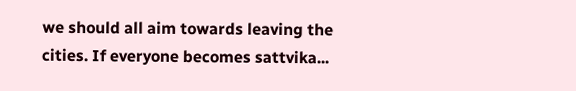we should all aim towards leaving the cities. If everyone becomes sattvika...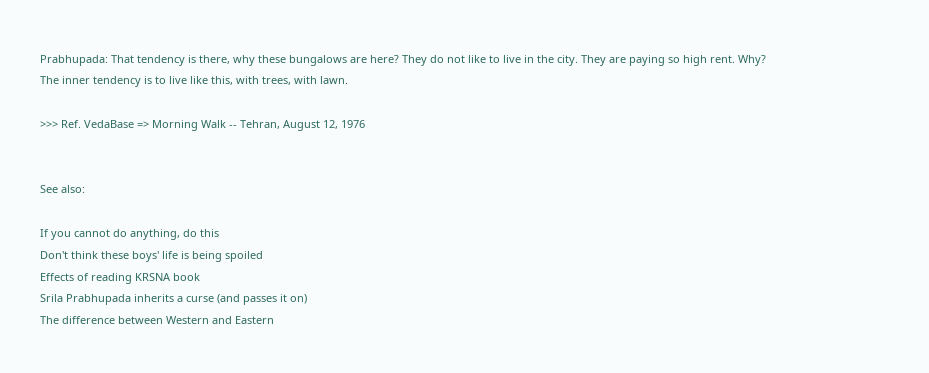Prabhupada: That tendency is there, why these bungalows are here? They do not like to live in the city. They are paying so high rent. Why? The inner tendency is to live like this, with trees, with lawn.

>>> Ref. VedaBase => Morning Walk -- Tehran, August 12, 1976


See also:

If you cannot do anything, do this
Don't think these boys' life is being spoiled
Effects of reading KRSNA book
Srila Prabhupada inherits a curse (and passes it on)
The difference between Western and Eastern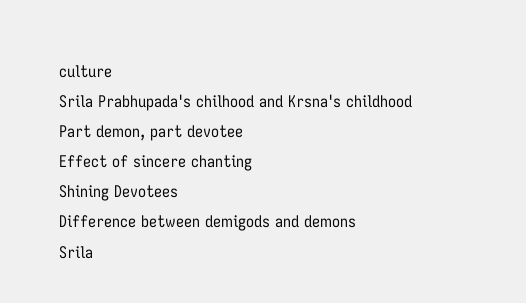culture
Srila Prabhupada's chilhood and Krsna's childhood
Part demon, part devotee
Effect of sincere chanting
Shining Devotees
Difference between demigods and demons
Srila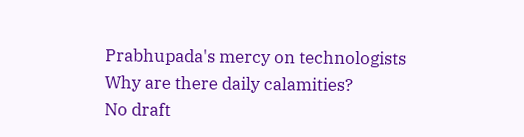Prabhupada's mercy on technologists
Why are there daily calamities?
No draft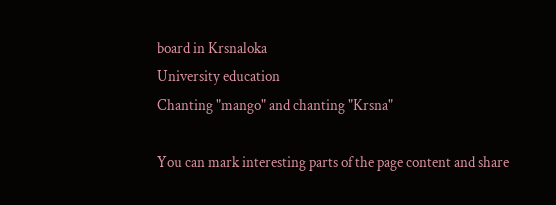board in Krsnaloka
University education
Chanting "mango" and chanting "Krsna"

You can mark interesting parts of the page content and share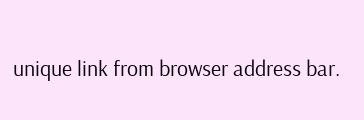unique link from browser address bar.